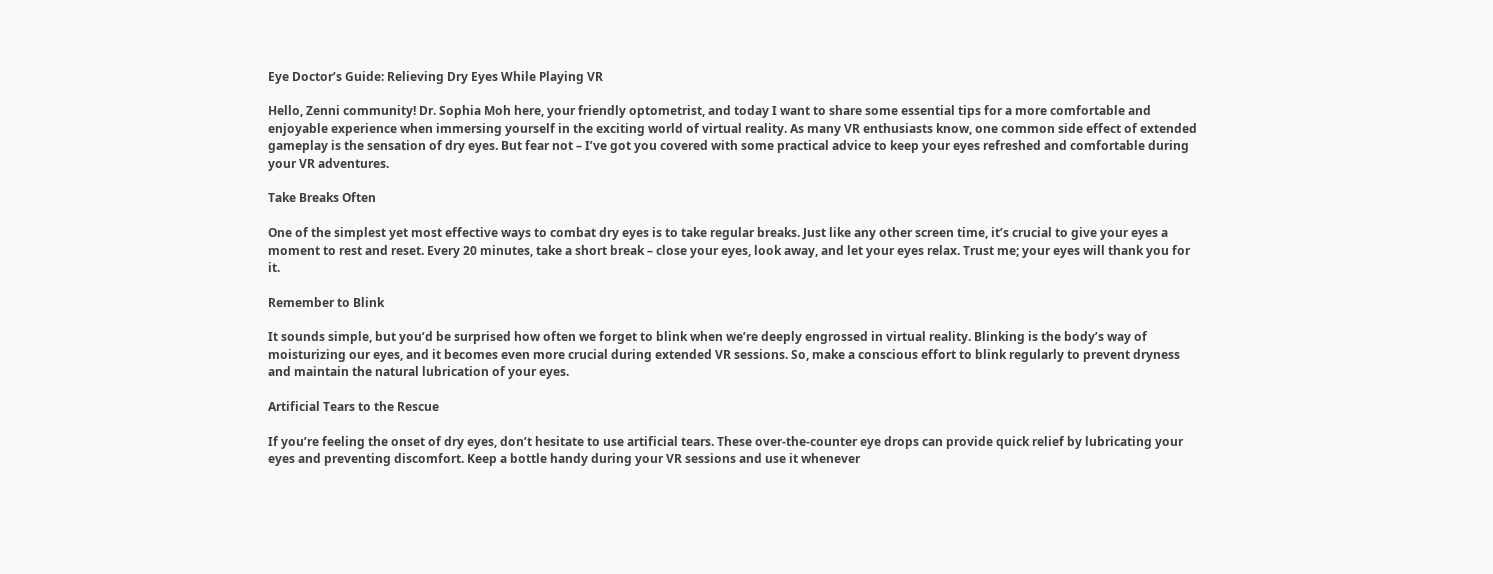Eye Doctor’s Guide: Relieving Dry Eyes While Playing VR

Hello, Zenni community! Dr. Sophia Moh here, your friendly optometrist, and today I want to share some essential tips for a more comfortable and enjoyable experience when immersing yourself in the exciting world of virtual reality. As many VR enthusiasts know, one common side effect of extended gameplay is the sensation of dry eyes. But fear not – I’ve got you covered with some practical advice to keep your eyes refreshed and comfortable during your VR adventures.

Take Breaks Often

One of the simplest yet most effective ways to combat dry eyes is to take regular breaks. Just like any other screen time, it’s crucial to give your eyes a moment to rest and reset. Every 20 minutes, take a short break – close your eyes, look away, and let your eyes relax. Trust me; your eyes will thank you for it.

Remember to Blink

It sounds simple, but you’d be surprised how often we forget to blink when we’re deeply engrossed in virtual reality. Blinking is the body’s way of moisturizing our eyes, and it becomes even more crucial during extended VR sessions. So, make a conscious effort to blink regularly to prevent dryness and maintain the natural lubrication of your eyes.

Artificial Tears to the Rescue

If you’re feeling the onset of dry eyes, don’t hesitate to use artificial tears. These over-the-counter eye drops can provide quick relief by lubricating your eyes and preventing discomfort. Keep a bottle handy during your VR sessions and use it whenever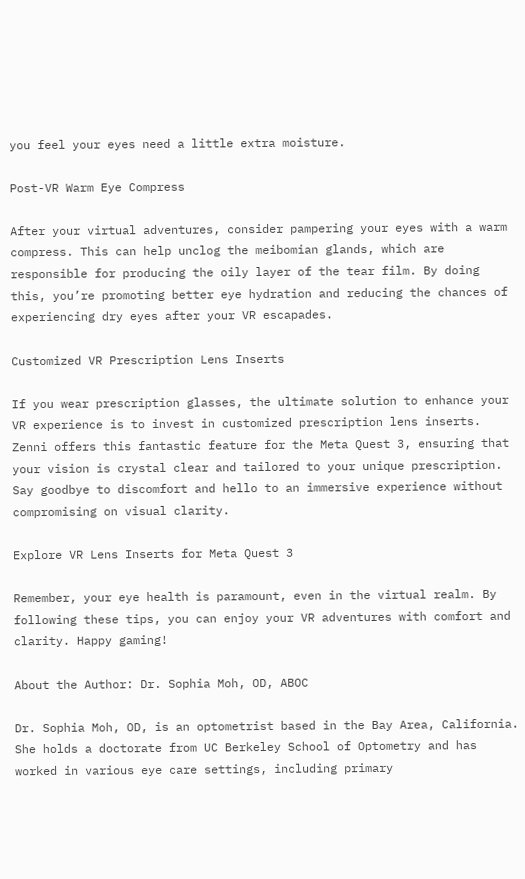you feel your eyes need a little extra moisture.

Post-VR Warm Eye Compress

After your virtual adventures, consider pampering your eyes with a warm compress. This can help unclog the meibomian glands, which are responsible for producing the oily layer of the tear film. By doing this, you’re promoting better eye hydration and reducing the chances of experiencing dry eyes after your VR escapades.

Customized VR Prescription Lens Inserts

If you wear prescription glasses, the ultimate solution to enhance your VR experience is to invest in customized prescription lens inserts. Zenni offers this fantastic feature for the Meta Quest 3, ensuring that your vision is crystal clear and tailored to your unique prescription. Say goodbye to discomfort and hello to an immersive experience without compromising on visual clarity.

Explore VR Lens Inserts for Meta Quest 3

Remember, your eye health is paramount, even in the virtual realm. By following these tips, you can enjoy your VR adventures with comfort and clarity. Happy gaming!

About the Author: Dr. Sophia Moh, OD, ABOC

Dr. Sophia Moh, OD, is an optometrist based in the Bay Area, California. She holds a doctorate from UC Berkeley School of Optometry and has worked in various eye care settings, including primary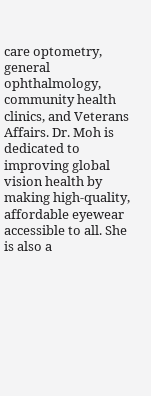care optometry, general ophthalmology, community health clinics, and Veterans Affairs. Dr. Moh is dedicated to improving global vision health by making high-quality, affordable eyewear accessible to all. She is also a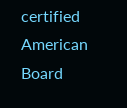certified American Board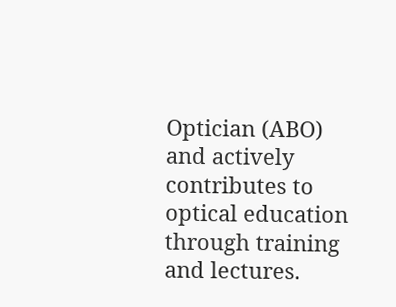Optician (ABO) and actively contributes to optical education through training and lectures.